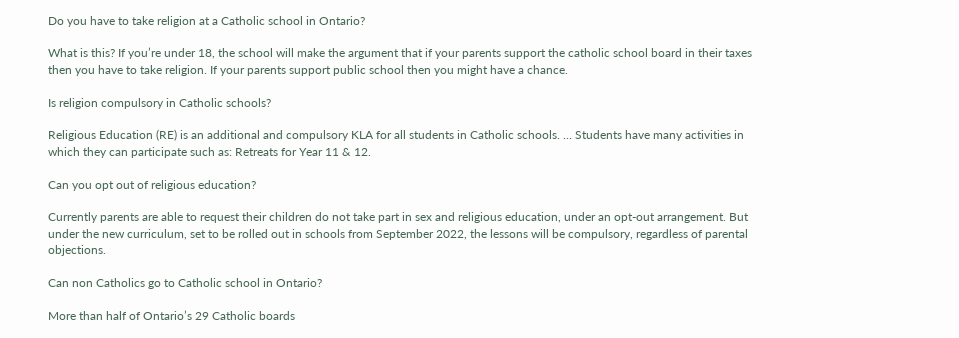Do you have to take religion at a Catholic school in Ontario?

What is this? If you’re under 18, the school will make the argument that if your parents support the catholic school board in their taxes then you have to take religion. If your parents support public school then you might have a chance.

Is religion compulsory in Catholic schools?

Religious Education (RE) is an additional and compulsory KLA for all students in Catholic schools. … Students have many activities in which they can participate such as: Retreats for Year 11 & 12.

Can you opt out of religious education?

Currently parents are able to request their children do not take part in sex and religious education, under an opt-out arrangement. But under the new curriculum, set to be rolled out in schools from September 2022, the lessons will be compulsory, regardless of parental objections.

Can non Catholics go to Catholic school in Ontario?

More than half of Ontario’s 29 Catholic boards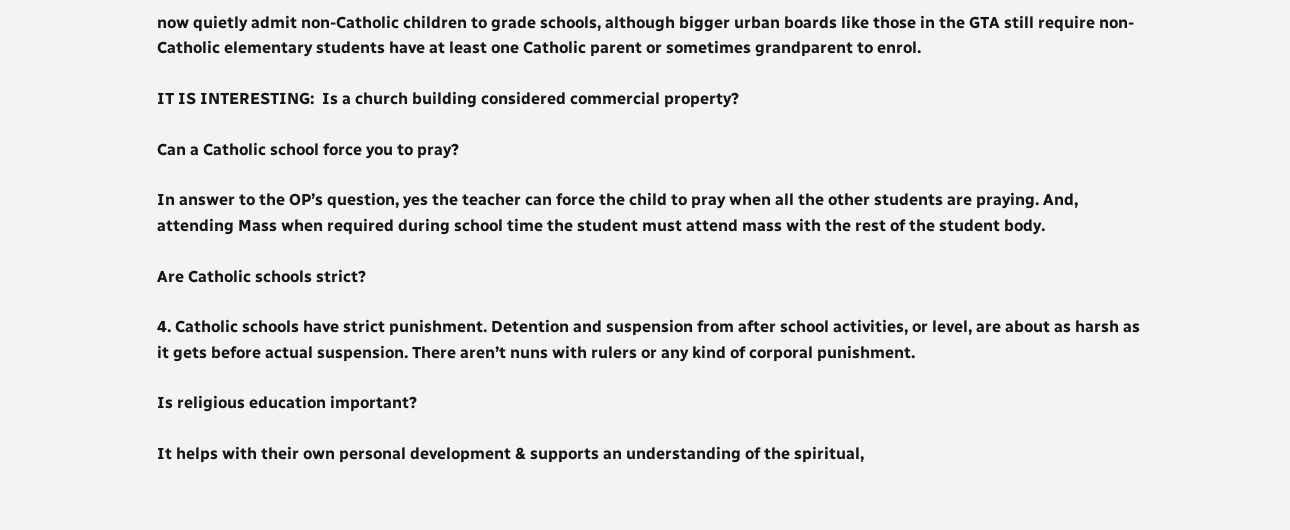now quietly admit non-Catholic children to grade schools, although bigger urban boards like those in the GTA still require non-Catholic elementary students have at least one Catholic parent or sometimes grandparent to enrol.

IT IS INTERESTING:  Is a church building considered commercial property?

Can a Catholic school force you to pray?

In answer to the OP’s question, yes the teacher can force the child to pray when all the other students are praying. And, attending Mass when required during school time the student must attend mass with the rest of the student body.

Are Catholic schools strict?

4. Catholic schools have strict punishment. Detention and suspension from after school activities, or level, are about as harsh as it gets before actual suspension. There aren’t nuns with rulers or any kind of corporal punishment.

Is religious education important?

It helps with their own personal development & supports an understanding of the spiritual,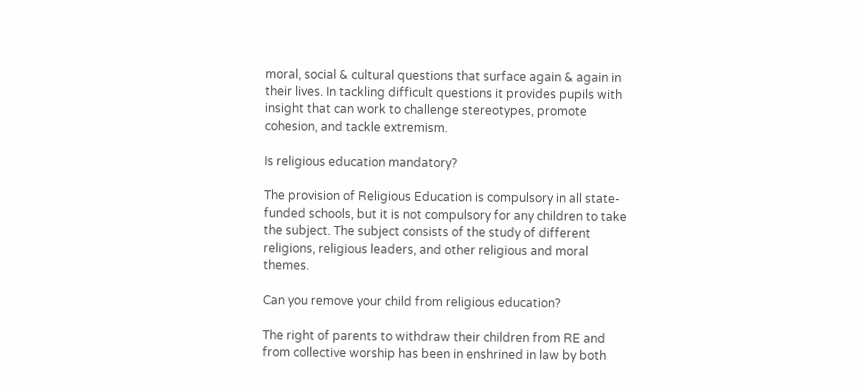moral, social & cultural questions that surface again & again in their lives. In tackling difficult questions it provides pupils with insight that can work to challenge stereotypes, promote cohesion, and tackle extremism.

Is religious education mandatory?

The provision of Religious Education is compulsory in all state-funded schools, but it is not compulsory for any children to take the subject. The subject consists of the study of different religions, religious leaders, and other religious and moral themes.

Can you remove your child from religious education?

The right of parents to withdraw their children from RE and from collective worship has been in enshrined in law by both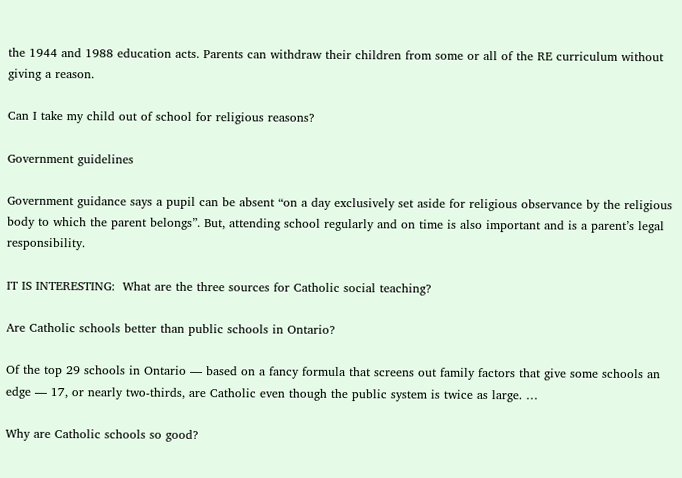the 1944 and 1988 education acts. Parents can withdraw their children from some or all of the RE curriculum without giving a reason.

Can I take my child out of school for religious reasons?

Government guidelines

Government guidance says a pupil can be absent “on a day exclusively set aside for religious observance by the religious body to which the parent belongs”. But, attending school regularly and on time is also important and is a parent’s legal responsibility.

IT IS INTERESTING:  What are the three sources for Catholic social teaching?

Are Catholic schools better than public schools in Ontario?

Of the top 29 schools in Ontario — based on a fancy formula that screens out family factors that give some schools an edge — 17, or nearly two-thirds, are Catholic even though the public system is twice as large. …

Why are Catholic schools so good?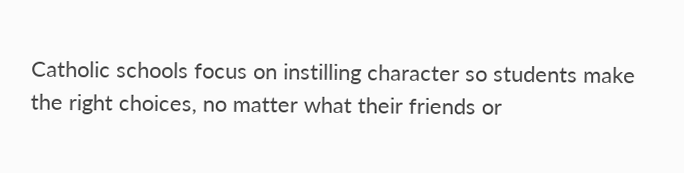Catholic schools focus on instilling character so students make the right choices, no matter what their friends or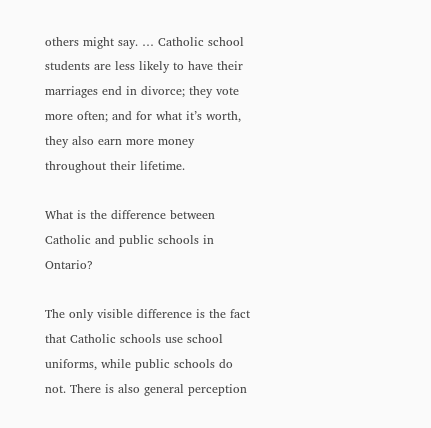others might say. … Catholic school students are less likely to have their marriages end in divorce; they vote more often; and for what it’s worth, they also earn more money throughout their lifetime.

What is the difference between Catholic and public schools in Ontario?

The only visible difference is the fact that Catholic schools use school uniforms, while public schools do not. There is also general perception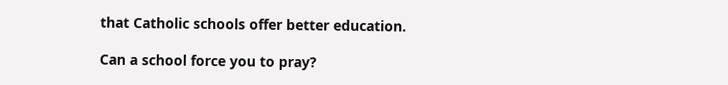that Catholic schools offer better education.

Can a school force you to pray?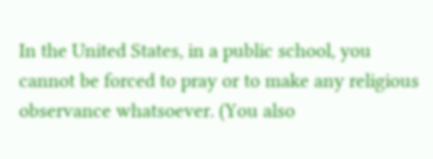In the United States, in a public school, you cannot be forced to pray or to make any religious observance whatsoever. (You also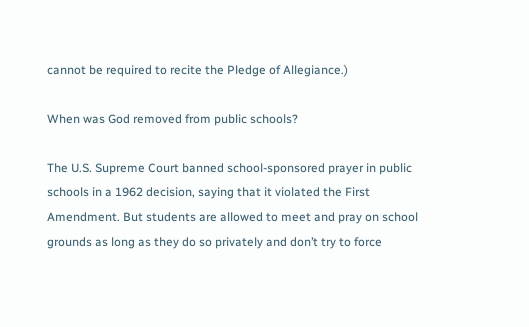cannot be required to recite the Pledge of Allegiance.)

When was God removed from public schools?

The U.S. Supreme Court banned school-sponsored prayer in public schools in a 1962 decision, saying that it violated the First Amendment. But students are allowed to meet and pray on school grounds as long as they do so privately and don’t try to force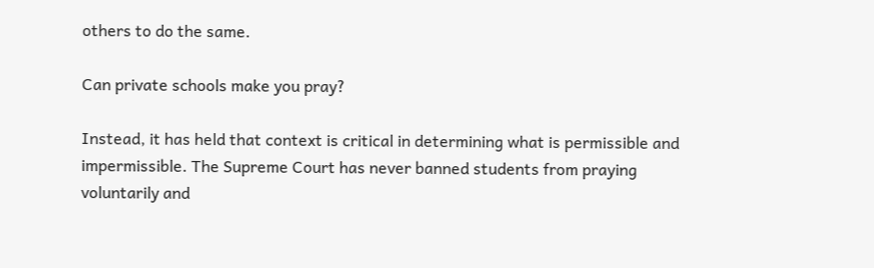others to do the same.

Can private schools make you pray?

Instead, it has held that context is critical in determining what is permissible and impermissible. The Supreme Court has never banned students from praying voluntarily and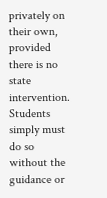privately on their own, provided there is no state intervention. Students simply must do so without the guidance or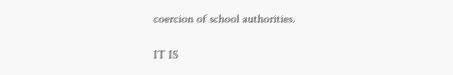coercion of school authorities.

IT IS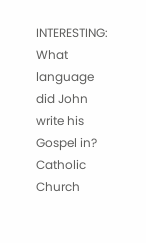INTERESTING:  What language did John write his Gospel in?
Catholic Church